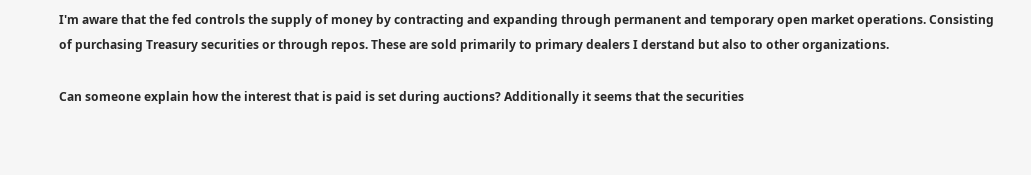I'm aware that the fed controls the supply of money by contracting and expanding through permanent and temporary open market operations. Consisting of purchasing Treasury securities or through repos. These are sold primarily to primary dealers I derstand but also to other organizations.

Can someone explain how the interest that is paid is set during auctions? Additionally it seems that the securities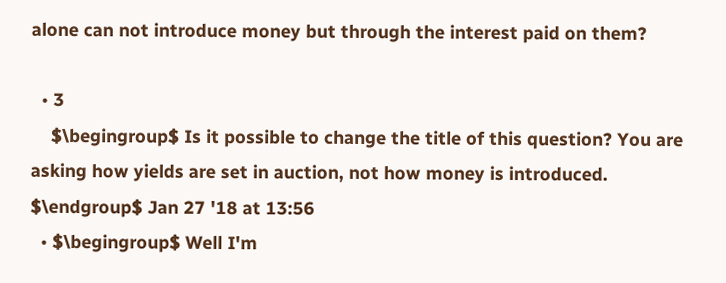alone can not introduce money but through the interest paid on them?

  • 3
    $\begingroup$ Is it possible to change the title of this question? You are asking how yields are set in auction, not how money is introduced. $\endgroup$ Jan 27 '18 at 13:56
  • $\begingroup$ Well I'm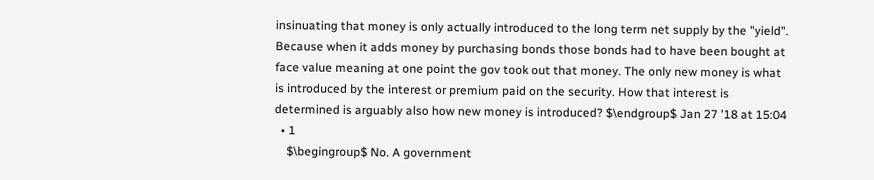insinuating that money is only actually introduced to the long term net supply by the "yield". Because when it adds money by purchasing bonds those bonds had to have been bought at face value meaning at one point the gov took out that money. The only new money is what is introduced by the interest or premium paid on the security. How that interest is determined is arguably also how new money is introduced? $\endgroup$ Jan 27 '18 at 15:04
  • 1
    $\begingroup$ No. A government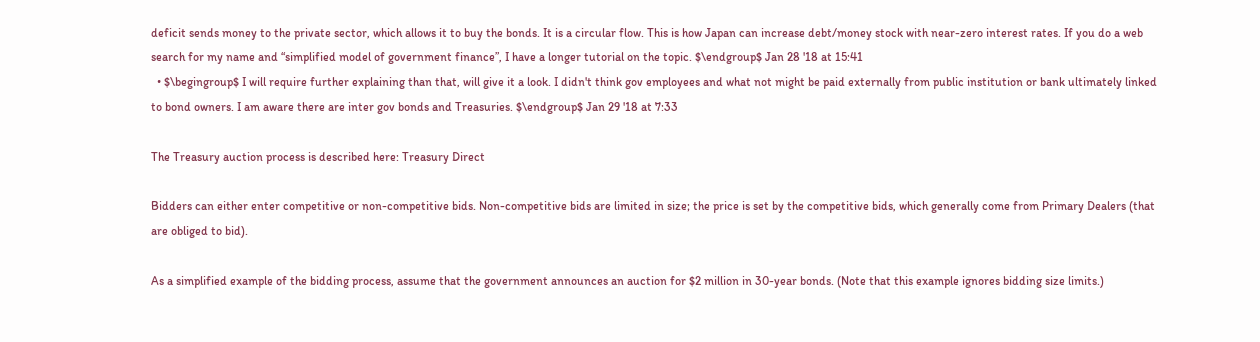deficit sends money to the private sector, which allows it to buy the bonds. It is a circular flow. This is how Japan can increase debt/money stock with near-zero interest rates. If you do a web search for my name and “simplified model of government finance”, I have a longer tutorial on the topic. $\endgroup$ Jan 28 '18 at 15:41
  • $\begingroup$ I will require further explaining than that, will give it a look. I didn't think gov employees and what not might be paid externally from public institution or bank ultimately linked to bond owners. I am aware there are inter gov bonds and Treasuries. $\endgroup$ Jan 29 '18 at 7:33

The Treasury auction process is described here: Treasury Direct

Bidders can either enter competitive or non-competitive bids. Non-competitive bids are limited in size; the price is set by the competitive bids, which generally come from Primary Dealers (that are obliged to bid).

As a simplified example of the bidding process, assume that the government announces an auction for $2 million in 30-year bonds. (Note that this example ignores bidding size limits.)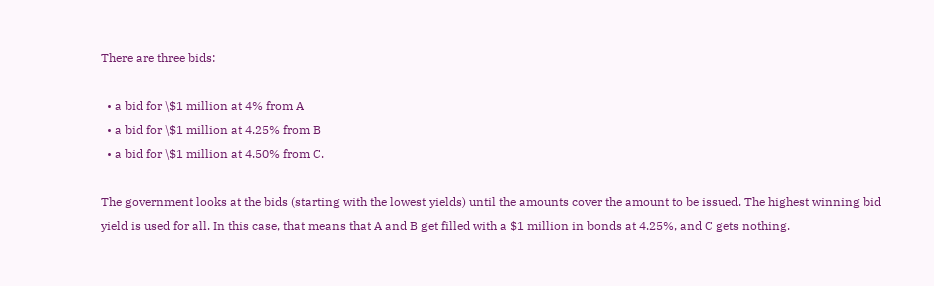There are three bids:

  • a bid for \$1 million at 4% from A
  • a bid for \$1 million at 4.25% from B
  • a bid for \$1 million at 4.50% from C.

The government looks at the bids (starting with the lowest yields) until the amounts cover the amount to be issued. The highest winning bid yield is used for all. In this case, that means that A and B get filled with a $1 million in bonds at 4.25%, and C gets nothing.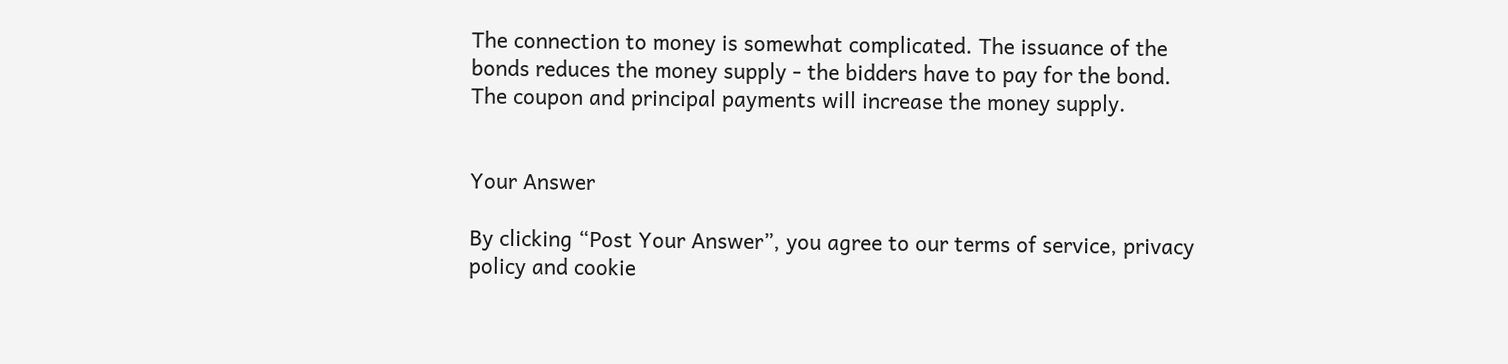The connection to money is somewhat complicated. The issuance of the bonds reduces the money supply - the bidders have to pay for the bond. The coupon and principal payments will increase the money supply.


Your Answer

By clicking “Post Your Answer”, you agree to our terms of service, privacy policy and cookie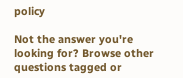policy

Not the answer you're looking for? Browse other questions tagged or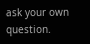ask your own question.